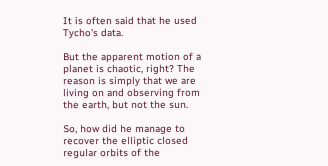It is often said that he used Tycho's data.

But the apparent motion of a planet is chaotic, right? The reason is simply that we are living on and observing from the earth, but not the sun.

So, how did he manage to recover the elliptic closed regular orbits of the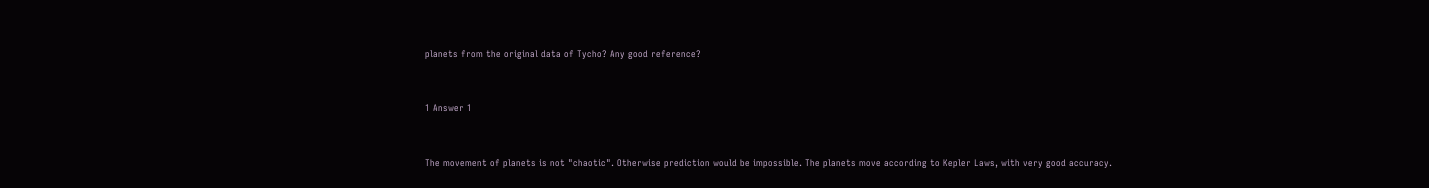planets from the original data of Tycho? Any good reference?


1 Answer 1


The movement of planets is not "chaotic". Otherwise prediction would be impossible. The planets move according to Kepler Laws, with very good accuracy.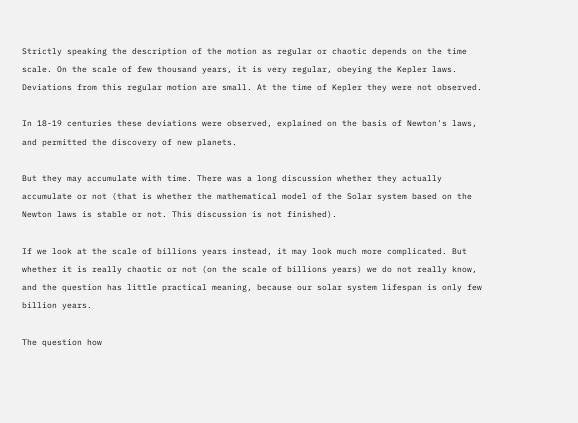Strictly speaking the description of the motion as regular or chaotic depends on the time scale. On the scale of few thousand years, it is very regular, obeying the Kepler laws. Deviations from this regular motion are small. At the time of Kepler they were not observed.

In 18-19 centuries these deviations were observed, explained on the basis of Newton's laws, and permitted the discovery of new planets.

But they may accumulate with time. There was a long discussion whether they actually accumulate or not (that is whether the mathematical model of the Solar system based on the Newton laws is stable or not. This discussion is not finished).

If we look at the scale of billions years instead, it may look much more complicated. But whether it is really chaotic or not (on the scale of billions years) we do not really know, and the question has little practical meaning, because our solar system lifespan is only few billion years.

The question how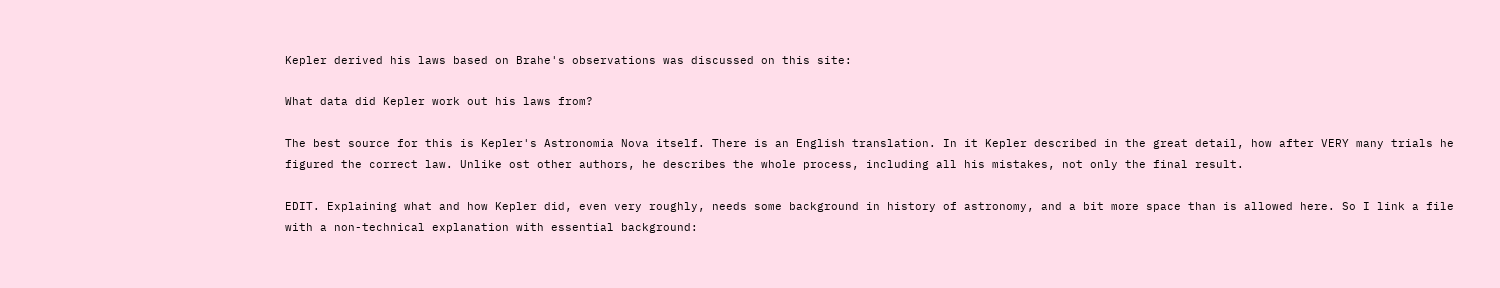Kepler derived his laws based on Brahe's observations was discussed on this site:

What data did Kepler work out his laws from?

The best source for this is Kepler's Astronomia Nova itself. There is an English translation. In it Kepler described in the great detail, how after VERY many trials he figured the correct law. Unlike ost other authors, he describes the whole process, including all his mistakes, not only the final result.

EDIT. Explaining what and how Kepler did, even very roughly, needs some background in history of astronomy, and a bit more space than is allowed here. So I link a file with a non-technical explanation with essential background: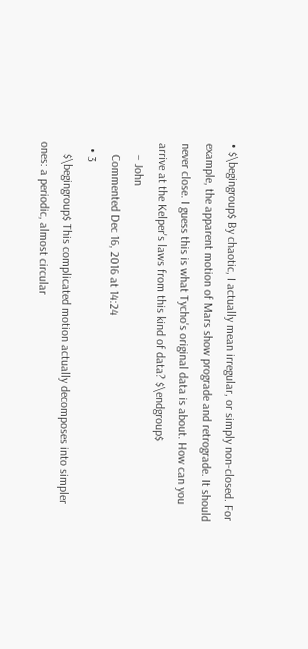• $\begingroup$ By chaotic, I actually mean irregular, or simply non-closed. For example, the apparent motion of Mars show prograde and retrograde. It should never close. I guess this is what Tycho's original data is about. How can you arrive at the Kelper's laws from this kind of data? $\endgroup$
    – John
    Commented Dec 16, 2016 at 14:24
  • 3
    $\begingroup$ This complicated motion actually decomposes into simpler ones: a periodic, almost circular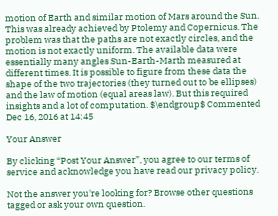motion of Earth and similar motion of Mars around the Sun. This was already achieved by Ptolemy and Copernicus. The problem was that the paths are not exactly circles, and the motion is not exactly uniform. The available data were essentially many angles Sun-Earth-Marth measured at different times. It is possible to figure from these data the shape of the two trajectories (they turned out to be ellipses) and the law of motion (equal areas law). But this required insights and a lot of computation. $\endgroup$ Commented Dec 16, 2016 at 14:45

Your Answer

By clicking “Post Your Answer”, you agree to our terms of service and acknowledge you have read our privacy policy.

Not the answer you're looking for? Browse other questions tagged or ask your own question.